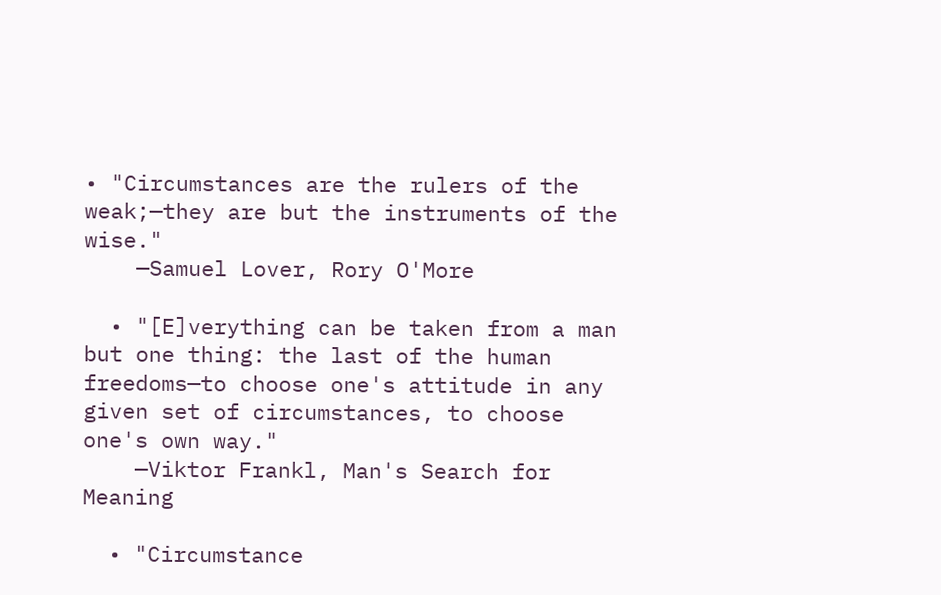• "Circumstances are the rulers of the weak;—they are but the instruments of the wise."
    —Samuel Lover, Rory O'More

  • "[E]verything can be taken from a man but one thing: the last of the human freedoms—to choose one's attitude in any given set of circumstances, to choose one's own way."
    —Viktor Frankl, Man's Search for Meaning

  • "Circumstance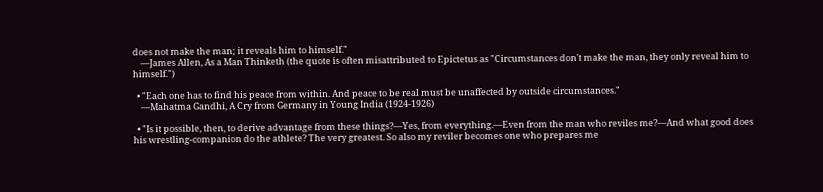does not make the man; it reveals him to himself."
    —James Allen, As a Man Thinketh (the quote is often misattributed to Epictetus as "Circumstances don't make the man, they only reveal him to himself.")

  • "Each one has to find his peace from within. And peace to be real must be unaffected by outside circumstances."
    —Mahatma Gandhi, A Cry from Germany in Young India (1924-1926)

  • "Is it possible, then, to derive advantage from these things?—Yes, from everything.—Even from the man who reviles me?—And what good does his wrestling-companion do the athlete? The very greatest. So also my reviler becomes one who prepares me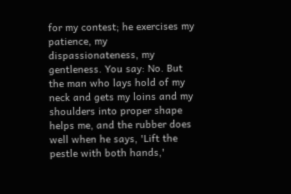for my contest; he exercises my patience, my dispassionateness, my gentleness. You say: No. But the man who lays hold of my neck and gets my loins and my shoulders into proper shape helps me, and the rubber does well when he says, 'Lift the pestle with both hands,'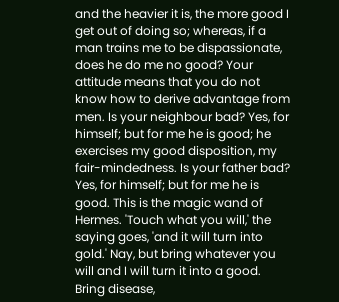and the heavier it is, the more good I get out of doing so; whereas, if a man trains me to be dispassionate, does he do me no good? Your attitude means that you do not know how to derive advantage from men. Is your neighbour bad? Yes, for himself; but for me he is good; he exercises my good disposition, my fair-mindedness. Is your father bad? Yes, for himself; but for me he is good. This is the magic wand of Hermes. 'Touch what you will,' the saying goes, 'and it will turn into gold.' Nay, but bring whatever you will and I will turn it into a good. Bring disease,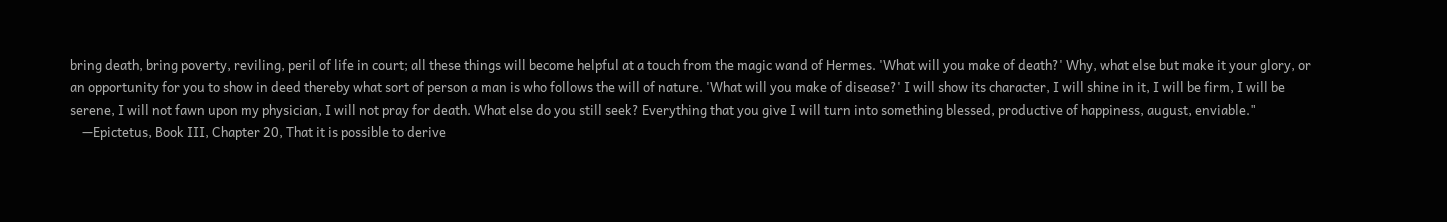bring death, bring poverty, reviling, peril of life in court; all these things will become helpful at a touch from the magic wand of Hermes. 'What will you make of death?' Why, what else but make it your glory, or an opportunity for you to show in deed thereby what sort of person a man is who follows the will of nature. 'What will you make of disease?' I will show its character, I will shine in it, I will be firm, I will be serene, I will not fawn upon my physician, I will not pray for death. What else do you still seek? Everything that you give I will turn into something blessed, productive of happiness, august, enviable."
    —Epictetus, Book III, Chapter 20, That it is possible to derive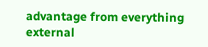advantage from everything external